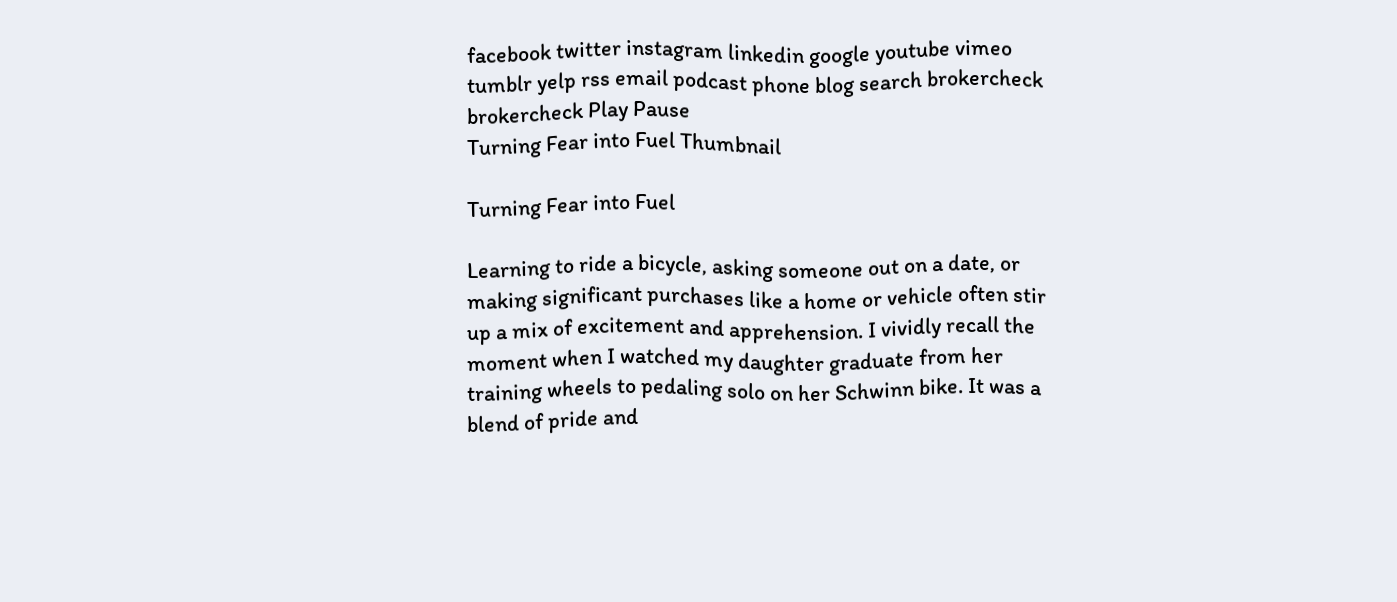facebook twitter instagram linkedin google youtube vimeo tumblr yelp rss email podcast phone blog search brokercheck brokercheck Play Pause
Turning Fear into Fuel Thumbnail

Turning Fear into Fuel

Learning to ride a bicycle, asking someone out on a date, or making significant purchases like a home or vehicle often stir up a mix of excitement and apprehension. I vividly recall the moment when I watched my daughter graduate from her training wheels to pedaling solo on her Schwinn bike. It was a blend of pride and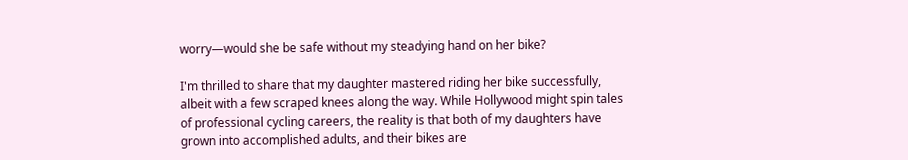worry—would she be safe without my steadying hand on her bike?

I'm thrilled to share that my daughter mastered riding her bike successfully, albeit with a few scraped knees along the way. While Hollywood might spin tales of professional cycling careers, the reality is that both of my daughters have grown into accomplished adults, and their bikes are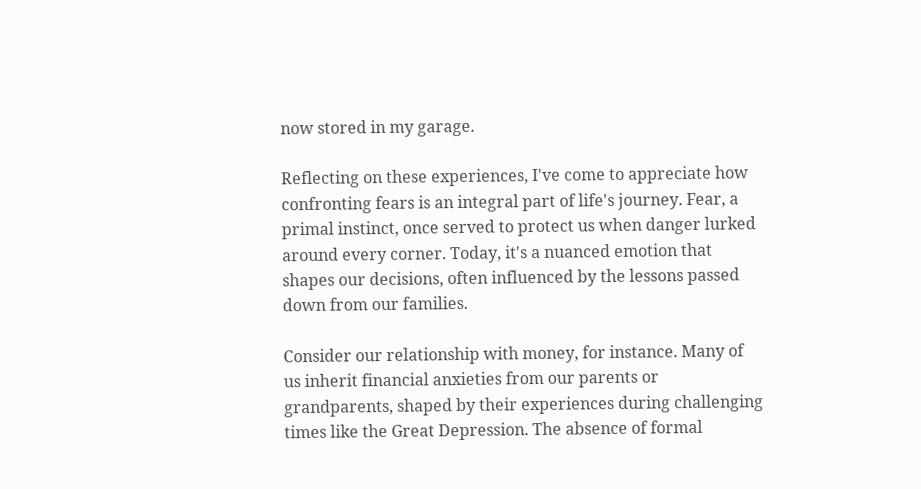now stored in my garage.

Reflecting on these experiences, I've come to appreciate how confronting fears is an integral part of life's journey. Fear, a primal instinct, once served to protect us when danger lurked around every corner. Today, it's a nuanced emotion that shapes our decisions, often influenced by the lessons passed down from our families.

Consider our relationship with money, for instance. Many of us inherit financial anxieties from our parents or grandparents, shaped by their experiences during challenging times like the Great Depression. The absence of formal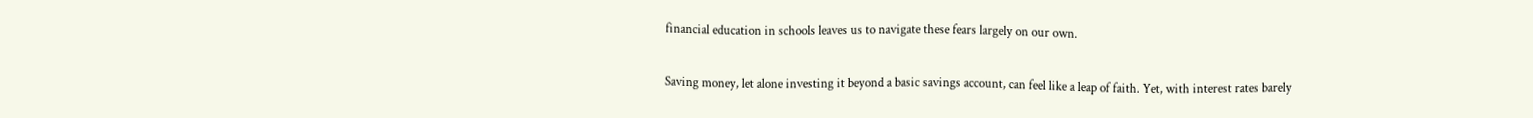financial education in schools leaves us to navigate these fears largely on our own.

Saving money, let alone investing it beyond a basic savings account, can feel like a leap of faith. Yet, with interest rates barely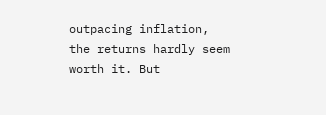outpacing inflation, the returns hardly seem worth it. But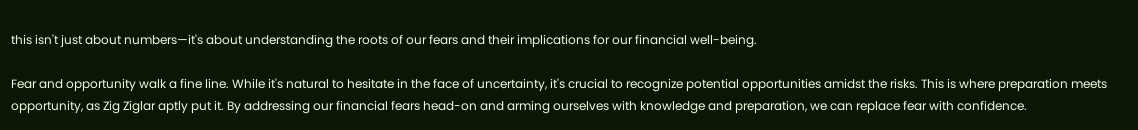this isn't just about numbers—it's about understanding the roots of our fears and their implications for our financial well-being.

Fear and opportunity walk a fine line. While it's natural to hesitate in the face of uncertainty, it's crucial to recognize potential opportunities amidst the risks. This is where preparation meets opportunity, as Zig Ziglar aptly put it. By addressing our financial fears head-on and arming ourselves with knowledge and preparation, we can replace fear with confidence.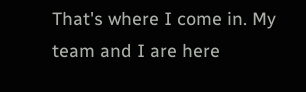That's where I come in. My team and I are here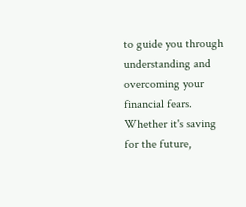to guide you through understanding and overcoming your financial fears. Whether it's saving for the future,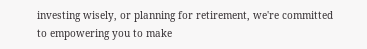investing wisely, or planning for retirement, we're committed to empowering you to make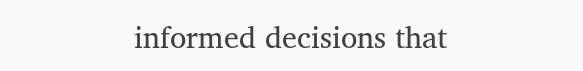informed decisions that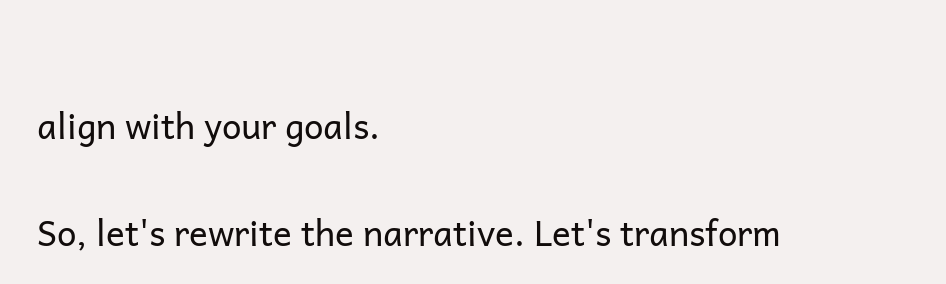align with your goals.

So, let's rewrite the narrative. Let's transform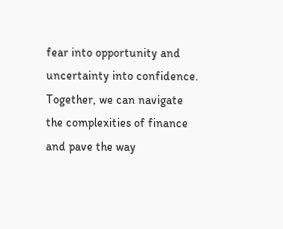fear into opportunity and uncertainty into confidence. Together, we can navigate the complexities of finance and pave the way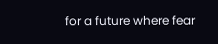for a future where fear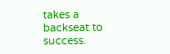takes a backseat to success.